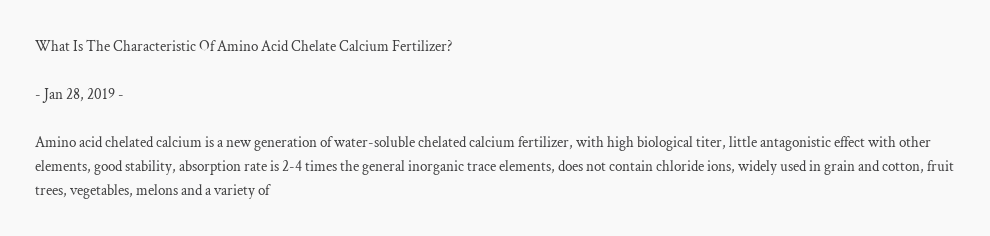What Is The Characteristic Of Amino Acid Chelate Calcium Fertilizer?

- Jan 28, 2019 -

Amino acid chelated calcium is a new generation of water-soluble chelated calcium fertilizer, with high biological titer, little antagonistic effect with other elements, good stability, absorption rate is 2-4 times the general inorganic trace elements, does not contain chloride ions, widely used in grain and cotton, fruit trees, vegetables, melons and a variety of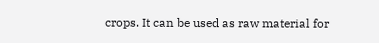crops. It can be used as raw material for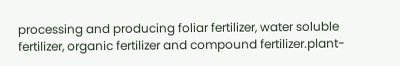processing and producing foliar fertilizer, water soluble fertilizer, organic fertilizer and compound fertilizer.plant-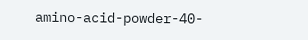amino-acid-powder-40-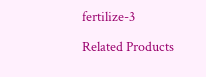fertilize-3

Related Products